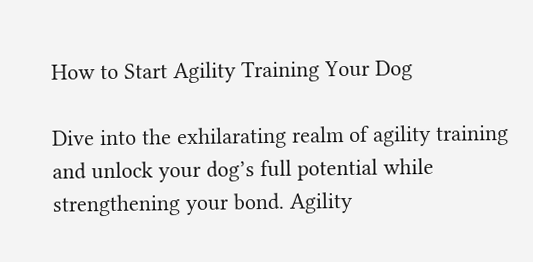How to Start Agility Training Your Dog

Dive into the exhilarating realm of agility training and unlock your dog’s full potential while strengthening your bond. Agility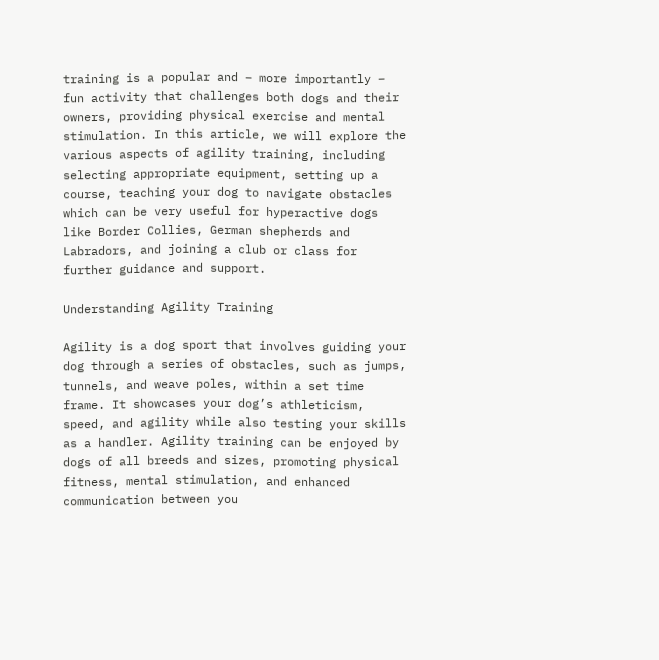training is a popular and – more importantly – fun activity that challenges both dogs and their owners, providing physical exercise and mental stimulation. In this article, we will explore the various aspects of agility training, including selecting appropriate equipment, setting up a course, teaching your dog to navigate obstacles which can be very useful for hyperactive dogs like Border Collies, German shepherds and Labradors, and joining a club or class for further guidance and support.

Understanding Agility Training

Agility is a dog sport that involves guiding your dog through a series of obstacles, such as jumps, tunnels, and weave poles, within a set time frame. It showcases your dog’s athleticism, speed, and agility while also testing your skills as a handler. Agility training can be enjoyed by dogs of all breeds and sizes, promoting physical fitness, mental stimulation, and enhanced communication between you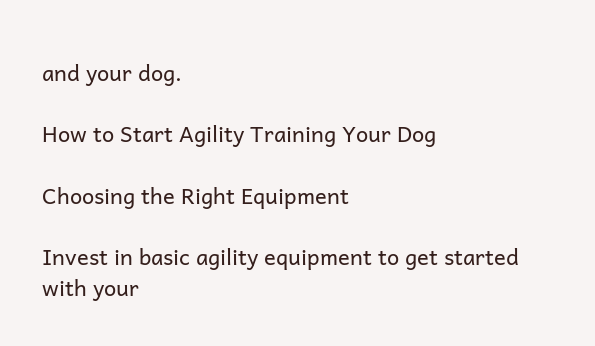and your dog.

How to Start Agility Training Your Dog

Choosing the Right Equipment

Invest in basic agility equipment to get started with your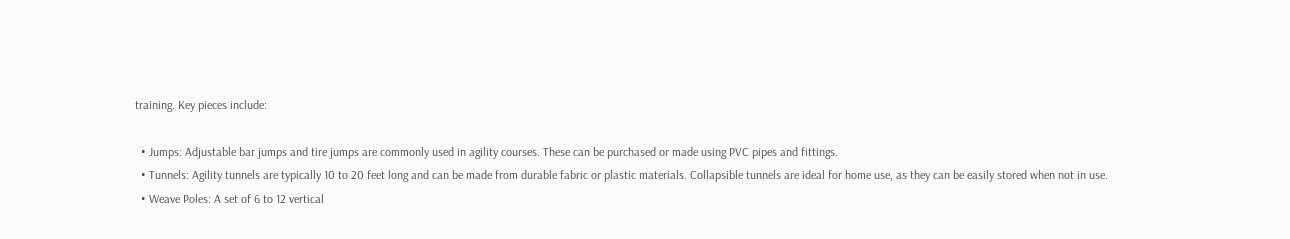training. Key pieces include:

  • Jumps: Adjustable bar jumps and tire jumps are commonly used in agility courses. These can be purchased or made using PVC pipes and fittings.
  • Tunnels: Agility tunnels are typically 10 to 20 feet long and can be made from durable fabric or plastic materials. Collapsible tunnels are ideal for home use, as they can be easily stored when not in use.
  • Weave Poles: A set of 6 to 12 vertical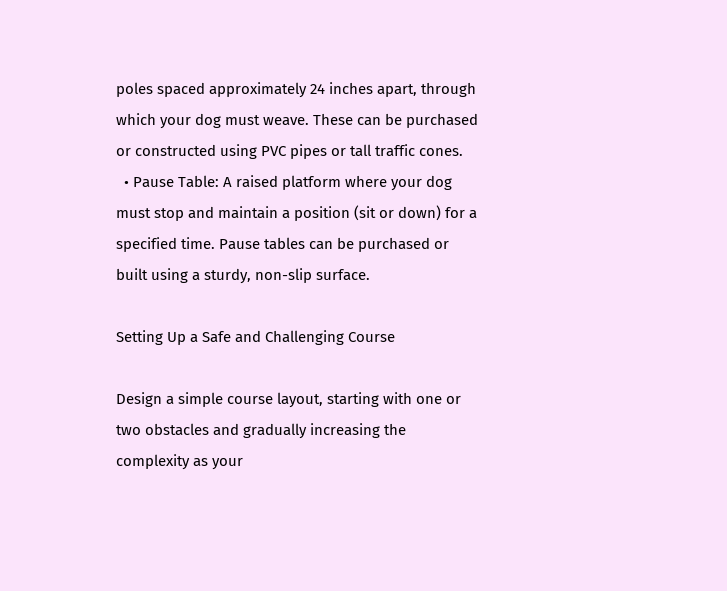poles spaced approximately 24 inches apart, through which your dog must weave. These can be purchased or constructed using PVC pipes or tall traffic cones.
  • Pause Table: A raised platform where your dog must stop and maintain a position (sit or down) for a specified time. Pause tables can be purchased or built using a sturdy, non-slip surface.

Setting Up a Safe and Challenging Course

Design a simple course layout, starting with one or two obstacles and gradually increasing the complexity as your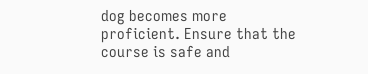dog becomes more proficient. Ensure that the course is safe and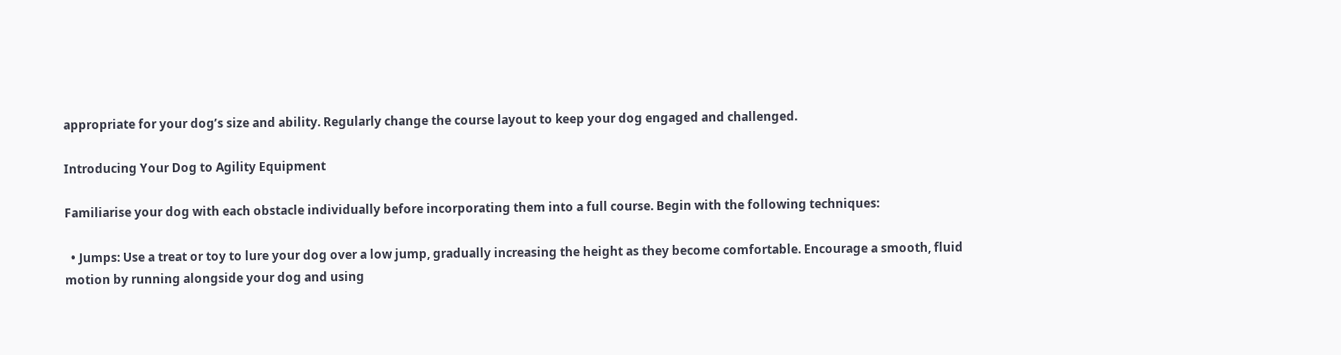appropriate for your dog’s size and ability. Regularly change the course layout to keep your dog engaged and challenged.

Introducing Your Dog to Agility Equipment

Familiarise your dog with each obstacle individually before incorporating them into a full course. Begin with the following techniques:

  • Jumps: Use a treat or toy to lure your dog over a low jump, gradually increasing the height as they become comfortable. Encourage a smooth, fluid motion by running alongside your dog and using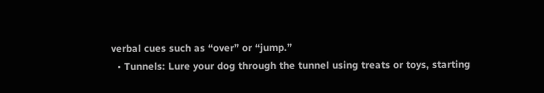verbal cues such as “over” or “jump.”
  • Tunnels: Lure your dog through the tunnel using treats or toys, starting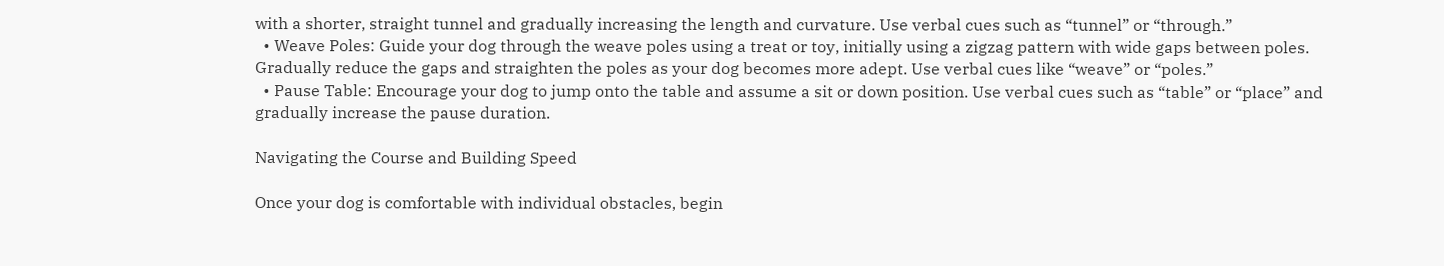with a shorter, straight tunnel and gradually increasing the length and curvature. Use verbal cues such as “tunnel” or “through.”
  • Weave Poles: Guide your dog through the weave poles using a treat or toy, initially using a zigzag pattern with wide gaps between poles. Gradually reduce the gaps and straighten the poles as your dog becomes more adept. Use verbal cues like “weave” or “poles.”
  • Pause Table: Encourage your dog to jump onto the table and assume a sit or down position. Use verbal cues such as “table” or “place” and gradually increase the pause duration.

Navigating the Course and Building Speed

Once your dog is comfortable with individual obstacles, begin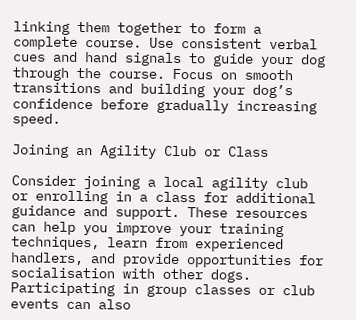linking them together to form a complete course. Use consistent verbal cues and hand signals to guide your dog through the course. Focus on smooth transitions and building your dog’s confidence before gradually increasing speed.

Joining an Agility Club or Class

Consider joining a local agility club or enrolling in a class for additional guidance and support. These resources can help you improve your training techniques, learn from experienced handlers, and provide opportunities for socialisation with other dogs. Participating in group classes or club events can also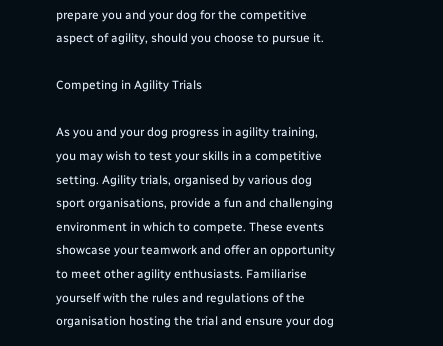prepare you and your dog for the competitive aspect of agility, should you choose to pursue it.

Competing in Agility Trials

As you and your dog progress in agility training, you may wish to test your skills in a competitive setting. Agility trials, organised by various dog sport organisations, provide a fun and challenging environment in which to compete. These events showcase your teamwork and offer an opportunity to meet other agility enthusiasts. Familiarise yourself with the rules and regulations of the organisation hosting the trial and ensure your dog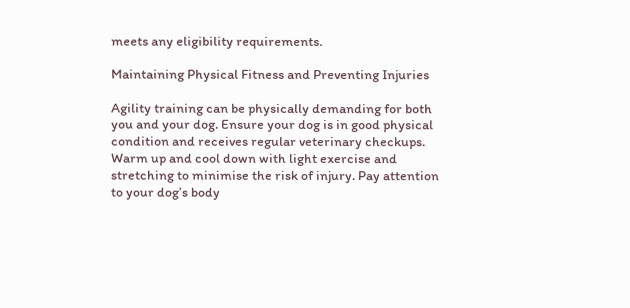meets any eligibility requirements.

Maintaining Physical Fitness and Preventing Injuries

Agility training can be physically demanding for both you and your dog. Ensure your dog is in good physical condition and receives regular veterinary checkups. Warm up and cool down with light exercise and stretching to minimise the risk of injury. Pay attention to your dog’s body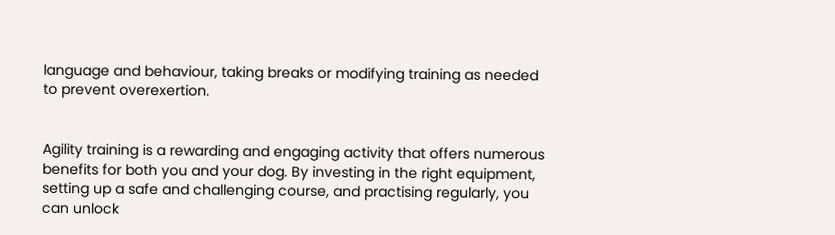language and behaviour, taking breaks or modifying training as needed to prevent overexertion.


Agility training is a rewarding and engaging activity that offers numerous benefits for both you and your dog. By investing in the right equipment, setting up a safe and challenging course, and practising regularly, you can unlock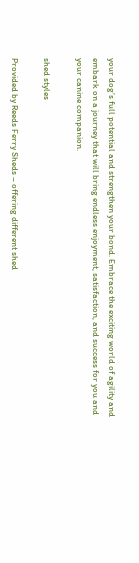your dog’s full potential and strengthen your bond. Embrace the exciting world of agility and embark on a journey that will bring endless enjoyment, satisfaction, and success for you and your canine companion.

shed styles

Provided by Reeds Ferry Sheds – offering different shed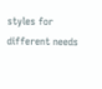styles for different needs